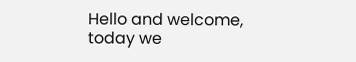Hello and welcome, today we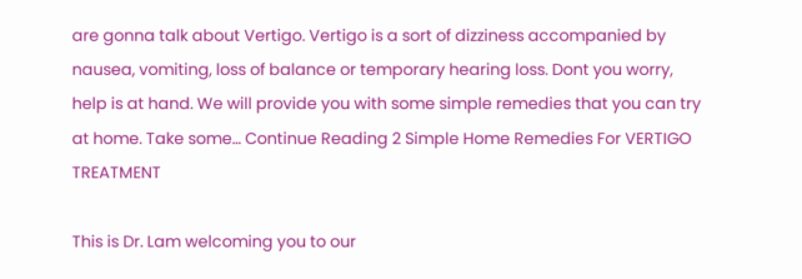are gonna talk about Vertigo. Vertigo is a sort of dizziness accompanied by nausea, vomiting, loss of balance or temporary hearing loss. Dont you worry, help is at hand. We will provide you with some simple remedies that you can try at home. Take some… Continue Reading 2 Simple Home Remedies For VERTIGO TREATMENT

This is Dr. Lam welcoming you to our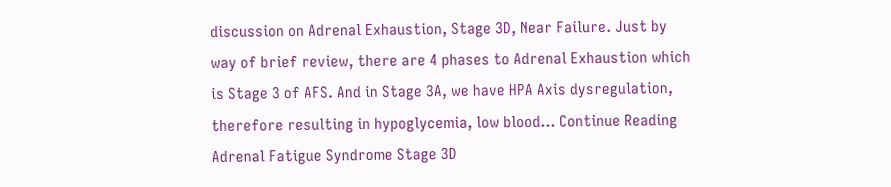discussion on Adrenal Exhaustion, Stage 3D, Near Failure. Just by way of brief review, there are 4 phases to Adrenal Exhaustion which is Stage 3 of AFS. And in Stage 3A, we have HPA Axis dysregulation, therefore resulting in hypoglycemia, low blood… Continue Reading Adrenal Fatigue Syndrome Stage 3D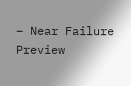– Near Failure Preview